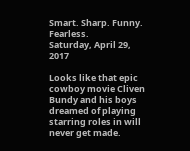Smart. Sharp. Funny. Fearless.
Saturday, April 29, 2017

Looks like that epic cowboy movie Cliven Bundy and his boys dreamed of playing starring roles in will never get made.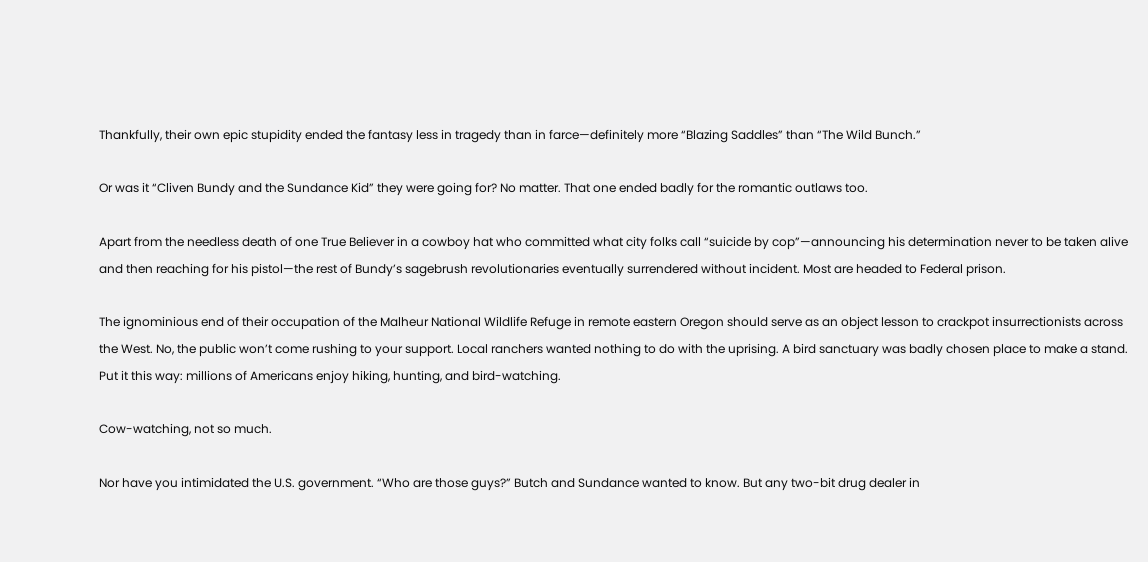Thankfully, their own epic stupidity ended the fantasy less in tragedy than in farce—definitely more “Blazing Saddles” than “The Wild Bunch.”

Or was it “Cliven Bundy and the Sundance Kid” they were going for? No matter. That one ended badly for the romantic outlaws too.

Apart from the needless death of one True Believer in a cowboy hat who committed what city folks call “suicide by cop”—announcing his determination never to be taken alive and then reaching for his pistol—the rest of Bundy’s sagebrush revolutionaries eventually surrendered without incident. Most are headed to Federal prison.

The ignominious end of their occupation of the Malheur National Wildlife Refuge in remote eastern Oregon should serve as an object lesson to crackpot insurrectionists across the West. No, the public won’t come rushing to your support. Local ranchers wanted nothing to do with the uprising. A bird sanctuary was badly chosen place to make a stand. Put it this way: millions of Americans enjoy hiking, hunting, and bird-watching.

Cow-watching, not so much.

Nor have you intimidated the U.S. government. “Who are those guys?” Butch and Sundance wanted to know. But any two-bit drug dealer in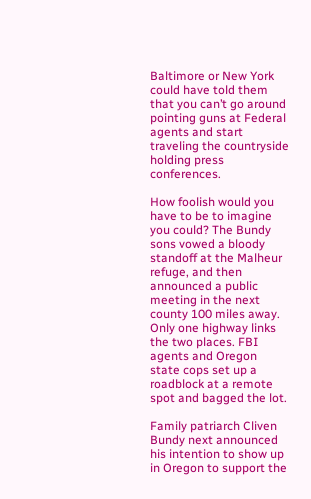Baltimore or New York could have told them that you can’t go around pointing guns at Federal agents and start traveling the countryside holding press conferences.

How foolish would you have to be to imagine you could? The Bundy sons vowed a bloody standoff at the Malheur refuge, and then announced a public meeting in the next county 100 miles away. Only one highway links the two places. FBI agents and Oregon state cops set up a roadblock at a remote spot and bagged the lot.

Family patriarch Cliven Bundy next announced his intention to show up in Oregon to support the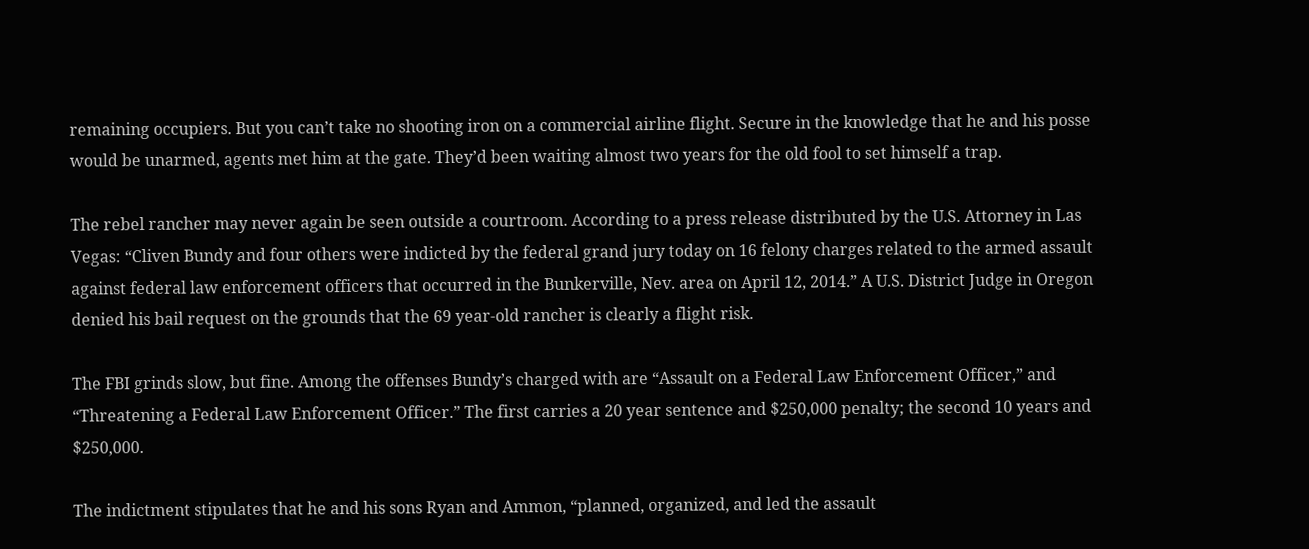remaining occupiers. But you can’t take no shooting iron on a commercial airline flight. Secure in the knowledge that he and his posse would be unarmed, agents met him at the gate. They’d been waiting almost two years for the old fool to set himself a trap.

The rebel rancher may never again be seen outside a courtroom. According to a press release distributed by the U.S. Attorney in Las Vegas: “Cliven Bundy and four others were indicted by the federal grand jury today on 16 felony charges related to the armed assault against federal law enforcement officers that occurred in the Bunkerville, Nev. area on April 12, 2014.” A U.S. District Judge in Oregon denied his bail request on the grounds that the 69 year-old rancher is clearly a flight risk.

The FBI grinds slow, but fine. Among the offenses Bundy’s charged with are “Assault on a Federal Law Enforcement Officer,” and “Threatening a Federal Law Enforcement Officer.” The first carries a 20 year sentence and $250,000 penalty; the second 10 years and $250,000.

The indictment stipulates that he and his sons Ryan and Ammon, “planned, organized, and led the assault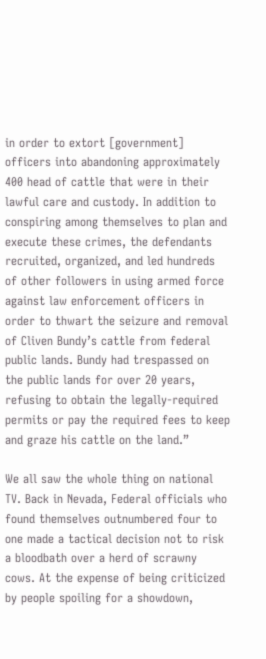in order to extort [government] officers into abandoning approximately 400 head of cattle that were in their lawful care and custody. In addition to conspiring among themselves to plan and execute these crimes, the defendants recruited, organized, and led hundreds of other followers in using armed force against law enforcement officers in order to thwart the seizure and removal of Cliven Bundy’s cattle from federal public lands. Bundy had trespassed on the public lands for over 20 years, refusing to obtain the legally-required permits or pay the required fees to keep and graze his cattle on the land.”

We all saw the whole thing on national TV. Back in Nevada, Federal officials who found themselves outnumbered four to one made a tactical decision not to risk a bloodbath over a herd of scrawny cows. At the expense of being criticized by people spoiling for a showdown,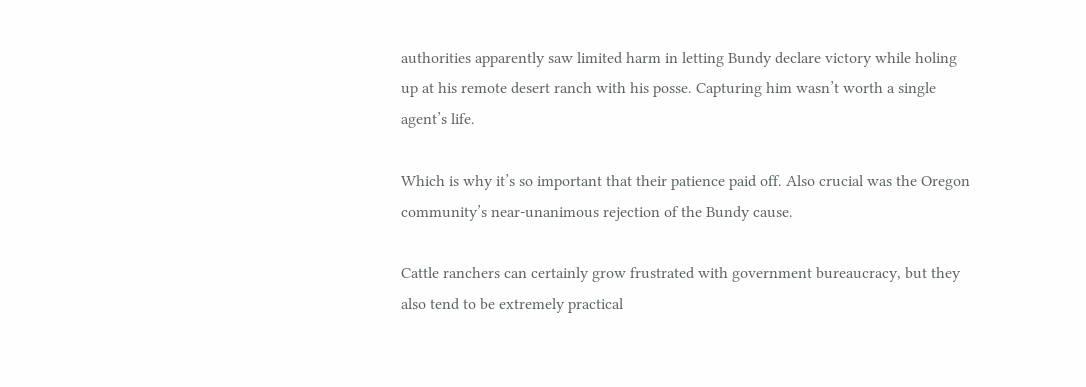authorities apparently saw limited harm in letting Bundy declare victory while holing up at his remote desert ranch with his posse. Capturing him wasn’t worth a single agent’s life.

Which is why it’s so important that their patience paid off. Also crucial was the Oregon community’s near-unanimous rejection of the Bundy cause.

Cattle ranchers can certainly grow frustrated with government bureaucracy, but they also tend to be extremely practical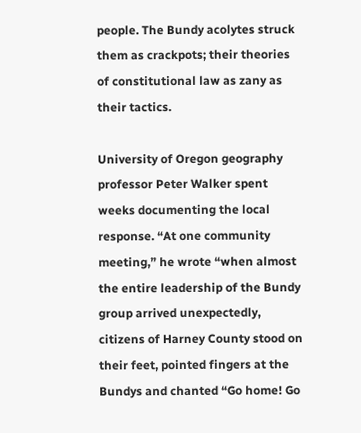people. The Bundy acolytes struck them as crackpots; their theories of constitutional law as zany as their tactics.

University of Oregon geography professor Peter Walker spent weeks documenting the local response. “At one community meeting,” he wrote “when almost the entire leadership of the Bundy group arrived unexpectedly, citizens of Harney County stood on their feet, pointed fingers at the Bundys and chanted “Go home! Go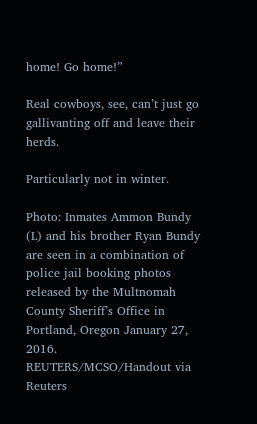home! Go home!”

Real cowboys, see, can’t just go gallivanting off and leave their herds.

Particularly not in winter.

Photo: Inmates Ammon Bundy (L) and his brother Ryan Bundy are seen in a combination of police jail booking photos released by the Multnomah County Sheriff’s Office in Portland, Oregon January 27, 2016.  REUTERS/MCSO/Handout via Reuters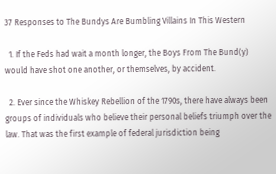37 Responses to The Bundys Are Bumbling Villains In This Western

  1. If the Feds had wait a month longer, the Boys From The Bund(y) would have shot one another, or themselves, by accident.

  2. Ever since the Whiskey Rebellion of the 1790s, there have always been groups of individuals who believe their personal beliefs triumph over the law. That was the first example of federal jurisdiction being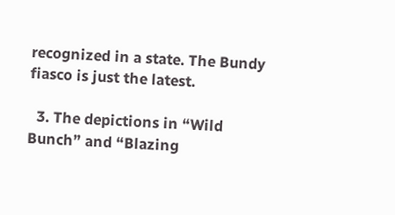recognized in a state. The Bundy fiasco is just the latest.

  3. The depictions in “Wild Bunch” and “Blazing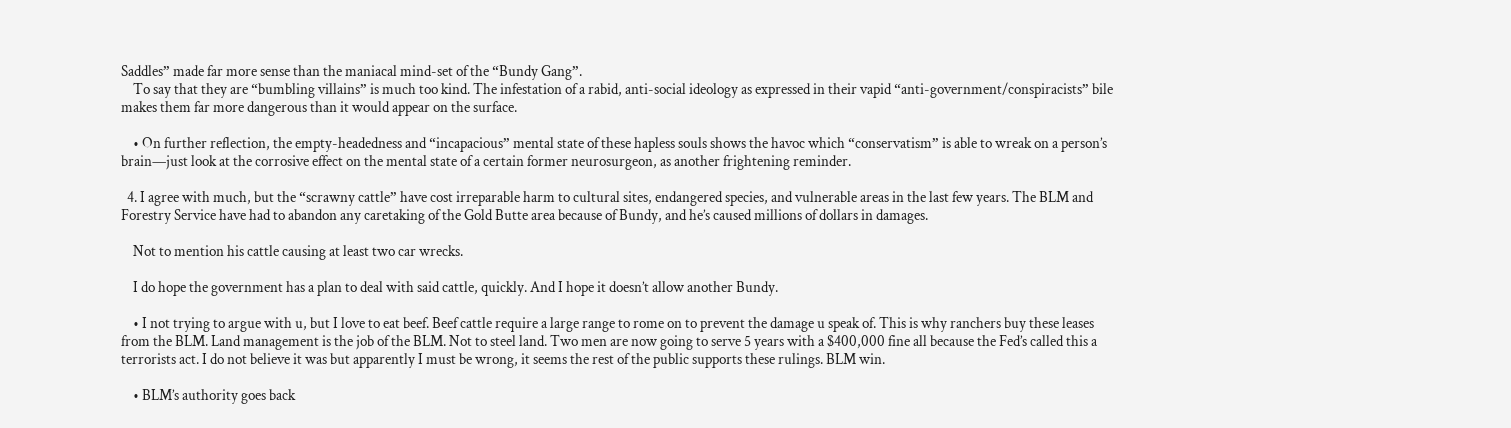Saddles” made far more sense than the maniacal mind-set of the “Bundy Gang”.
    To say that they are “bumbling villains” is much too kind. The infestation of a rabid, anti-social ideology as expressed in their vapid “anti-government/conspiracists” bile makes them far more dangerous than it would appear on the surface.

    • On further reflection, the empty-headedness and “incapacious” mental state of these hapless souls shows the havoc which “conservatism” is able to wreak on a person’s brain—just look at the corrosive effect on the mental state of a certain former neurosurgeon, as another frightening reminder.

  4. I agree with much, but the “scrawny cattle” have cost irreparable harm to cultural sites, endangered species, and vulnerable areas in the last few years. The BLM and Forestry Service have had to abandon any caretaking of the Gold Butte area because of Bundy, and he’s caused millions of dollars in damages.

    Not to mention his cattle causing at least two car wrecks.

    I do hope the government has a plan to deal with said cattle, quickly. And I hope it doesn’t allow another Bundy.

    • I not trying to argue with u, but I love to eat beef. Beef cattle require a large range to rome on to prevent the damage u speak of. This is why ranchers buy these leases from the BLM. Land management is the job of the BLM. Not to steel land. Two men are now going to serve 5 years with a $400,000 fine all because the Fed’s called this a terrorists act. I do not believe it was but apparently I must be wrong, it seems the rest of the public supports these rulings. BLM win.

    • BLM’s authority goes back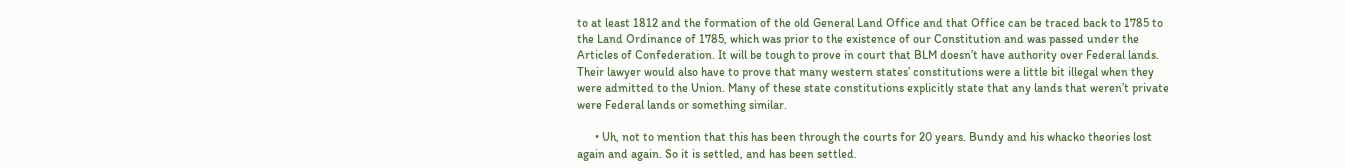to at least 1812 and the formation of the old General Land Office and that Office can be traced back to 1785 to the Land Ordinance of 1785, which was prior to the existence of our Constitution and was passed under the Articles of Confederation. It will be tough to prove in court that BLM doesn’t have authority over Federal lands. Their lawyer would also have to prove that many western states’ constitutions were a little bit illegal when they were admitted to the Union. Many of these state constitutions explicitly state that any lands that weren’t private were Federal lands or something similar.

      • Uh, not to mention that this has been through the courts for 20 years. Bundy and his whacko theories lost again and again. So it is settled, and has been settled.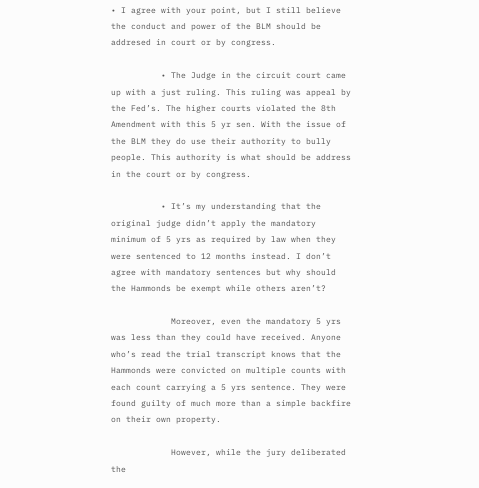• I agree with your point, but I still believe the conduct and power of the BLM should be addresed in court or by congress.

          • The Judge in the circuit court came up with a just ruling. This ruling was appeal by the Fed’s. The higher courts violated the 8th Amendment with this 5 yr sen. With the issue of the BLM they do use their authority to bully people. This authority is what should be address in the court or by congress.

          • It’s my understanding that the original judge didn’t apply the mandatory minimum of 5 yrs as required by law when they were sentenced to 12 months instead. I don’t agree with mandatory sentences but why should the Hammonds be exempt while others aren’t?

            Moreover, even the mandatory 5 yrs was less than they could have received. Anyone who’s read the trial transcript knows that the Hammonds were convicted on multiple counts with each count carrying a 5 yrs sentence. They were found guilty of much more than a simple backfire on their own property.

            However, while the jury deliberated the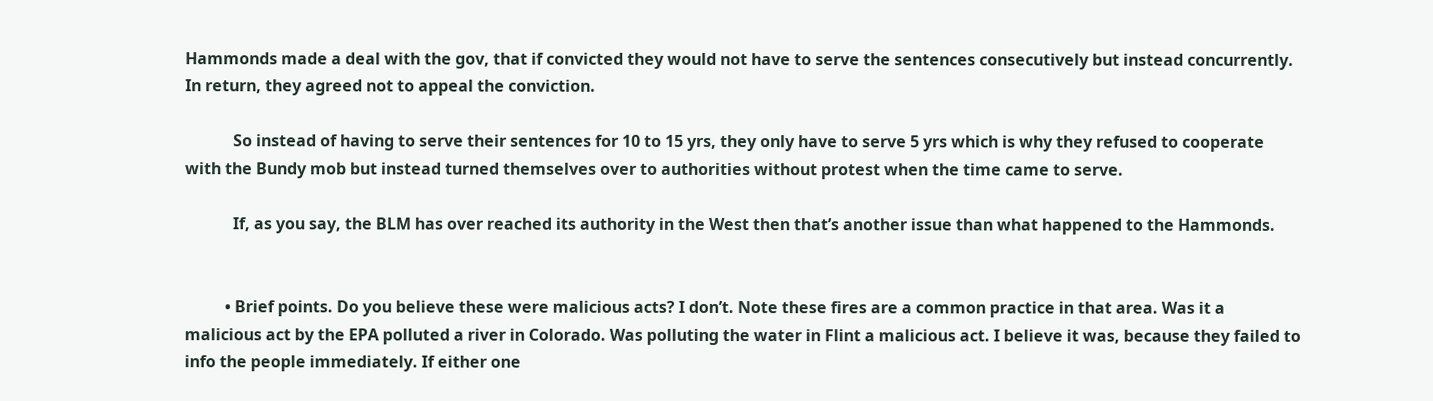Hammonds made a deal with the gov, that if convicted they would not have to serve the sentences consecutively but instead concurrently. In return, they agreed not to appeal the conviction.

            So instead of having to serve their sentences for 10 to 15 yrs, they only have to serve 5 yrs which is why they refused to cooperate with the Bundy mob but instead turned themselves over to authorities without protest when the time came to serve.

            If, as you say, the BLM has over reached its authority in the West then that’s another issue than what happened to the Hammonds.


          • Brief points. Do you believe these were malicious acts? I don’t. Note these fires are a common practice in that area. Was it a malicious act by the EPA polluted a river in Colorado. Was polluting the water in Flint a malicious act. I believe it was, because they failed to info the people immediately. If either one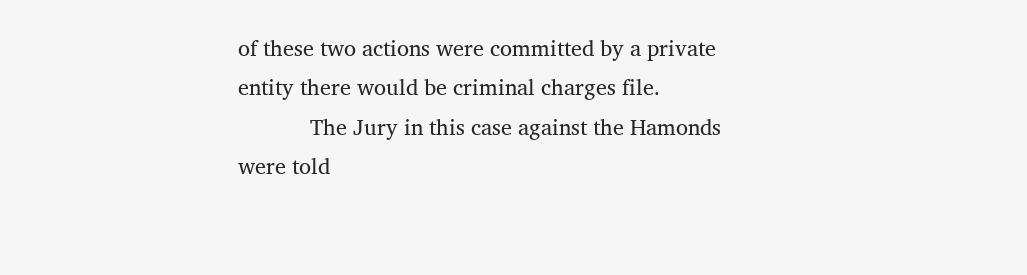of these two actions were committed by a private entity there would be criminal charges file.
            The Jury in this case against the Hamonds were told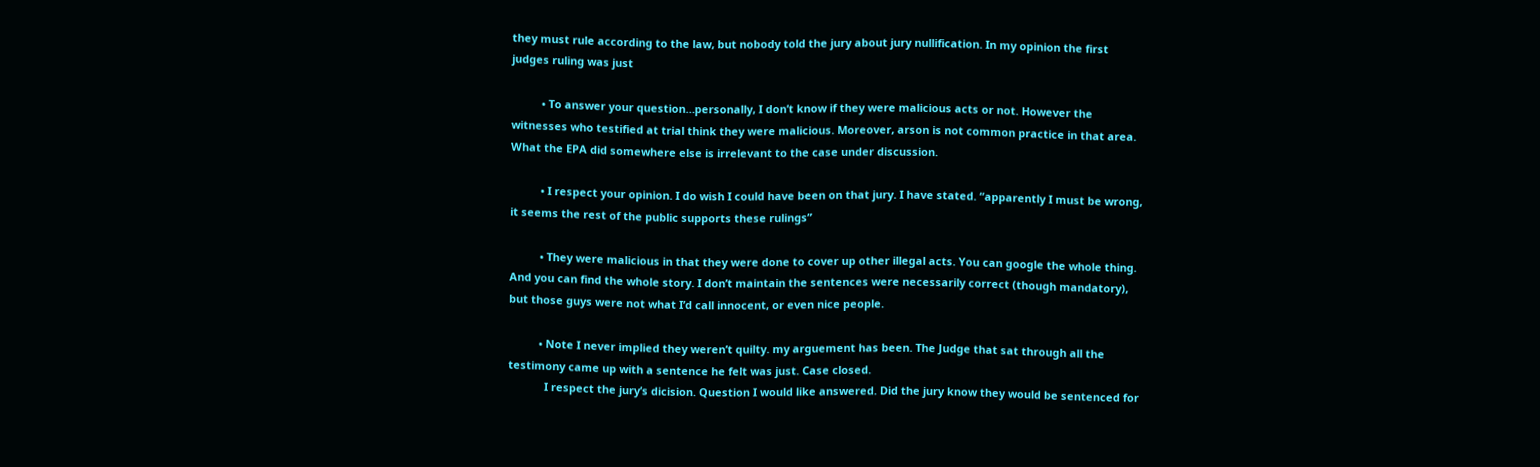they must rule according to the law, but nobody told the jury about jury nullification. In my opinion the first judges ruling was just

          • To answer your question…personally, I don’t know if they were malicious acts or not. However the witnesses who testified at trial think they were malicious. Moreover, arson is not common practice in that area. What the EPA did somewhere else is irrelevant to the case under discussion.

          • I respect your opinion. I do wish I could have been on that jury. I have stated. “apparently I must be wrong, it seems the rest of the public supports these rulings”

          • They were malicious in that they were done to cover up other illegal acts. You can google the whole thing. And you can find the whole story. I don’t maintain the sentences were necessarily correct (though mandatory), but those guys were not what I’d call innocent, or even nice people.

          • Note I never implied they weren’t quilty. my arguement has been. The Judge that sat through all the testimony came up with a sentence he felt was just. Case closed.
            I respect the jury’s dicision. Question I would like answered. Did the jury know they would be sentenced for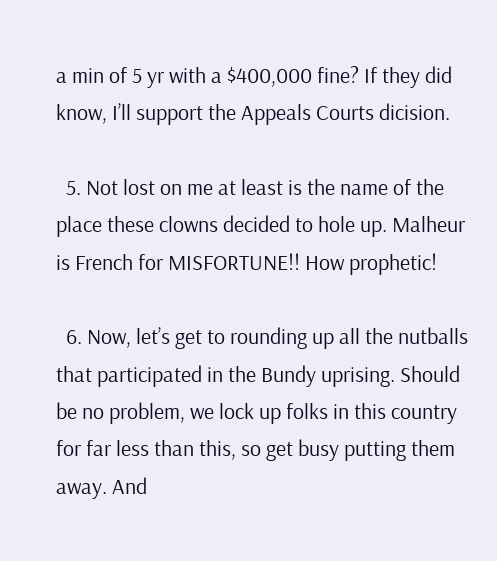a min of 5 yr with a $400,000 fine? If they did know, I’ll support the Appeals Courts dicision.

  5. Not lost on me at least is the name of the place these clowns decided to hole up. Malheur is French for MISFORTUNE!! How prophetic!

  6. Now, let’s get to rounding up all the nutballs that participated in the Bundy uprising. Should be no problem, we lock up folks in this country for far less than this, so get busy putting them away. And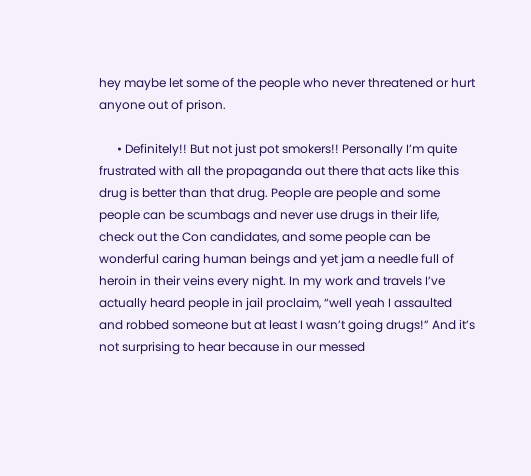hey maybe let some of the people who never threatened or hurt anyone out of prison.

      • Definitely!! But not just pot smokers!! Personally I’m quite frustrated with all the propaganda out there that acts like this drug is better than that drug. People are people and some people can be scumbags and never use drugs in their life, check out the Con candidates, and some people can be wonderful caring human beings and yet jam a needle full of heroin in their veins every night. In my work and travels I’ve actually heard people in jail proclaim, “well yeah I assaulted and robbed someone but at least I wasn’t going drugs!” And it’s not surprising to hear because in our messed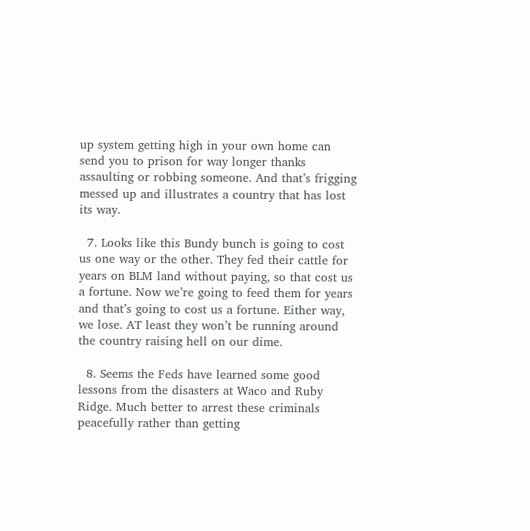up system getting high in your own home can send you to prison for way longer thanks assaulting or robbing someone. And that’s frigging messed up and illustrates a country that has lost its way.

  7. Looks like this Bundy bunch is going to cost us one way or the other. They fed their cattle for years on BLM land without paying, so that cost us a fortune. Now we’re going to feed them for years and that’s going to cost us a fortune. Either way, we lose. AT least they won’t be running around the country raising hell on our dime.

  8. Seems the Feds have learned some good lessons from the disasters at Waco and Ruby Ridge. Much better to arrest these criminals peacefully rather than getting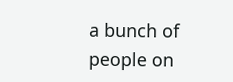a bunch of people on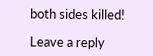both sides killed!

Leave a reply